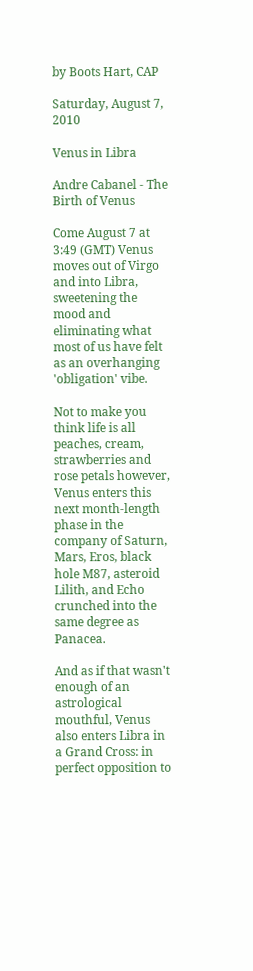by Boots Hart, CAP

Saturday, August 7, 2010

Venus in Libra

Andre Cabanel - The Birth of Venus

Come August 7 at 3:49 (GMT) Venus moves out of Virgo and into Libra, sweetening the mood and eliminating what most of us have felt as an overhanging 'obligation' vibe.

Not to make you think life is all peaches, cream, strawberries and rose petals however, Venus enters this next month-length phase in the company of Saturn, Mars, Eros, black hole M87, asteroid Lilith, and Echo crunched into the same degree as Panacea.

And as if that wasn't enough of an astrological mouthful, Venus also enters Libra in a Grand Cross: in perfect opposition to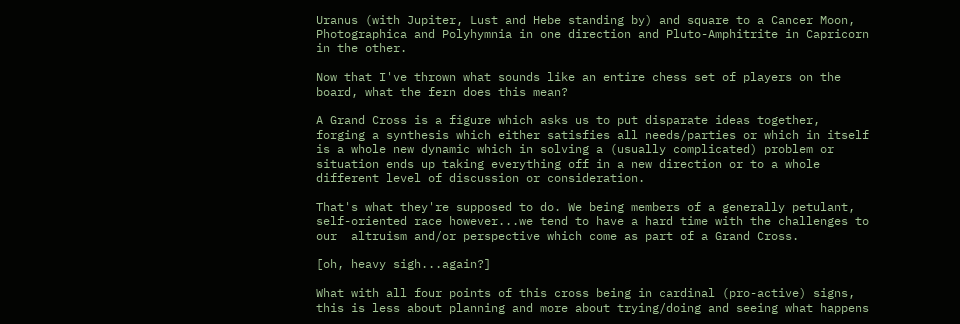Uranus (with Jupiter, Lust and Hebe standing by) and square to a Cancer Moon, Photographica and Polyhymnia in one direction and Pluto-Amphitrite in Capricorn in the other.

Now that I've thrown what sounds like an entire chess set of players on the board, what the fern does this mean?

A Grand Cross is a figure which asks us to put disparate ideas together, forging a synthesis which either satisfies all needs/parties or which in itself is a whole new dynamic which in solving a (usually complicated) problem or situation ends up taking everything off in a new direction or to a whole different level of discussion or consideration.

That's what they're supposed to do. We being members of a generally petulant, self-oriented race however...we tend to have a hard time with the challenges to our  altruism and/or perspective which come as part of a Grand Cross.

[oh, heavy sigh...again?]

What with all four points of this cross being in cardinal (pro-active) signs, this is less about planning and more about trying/doing and seeing what happens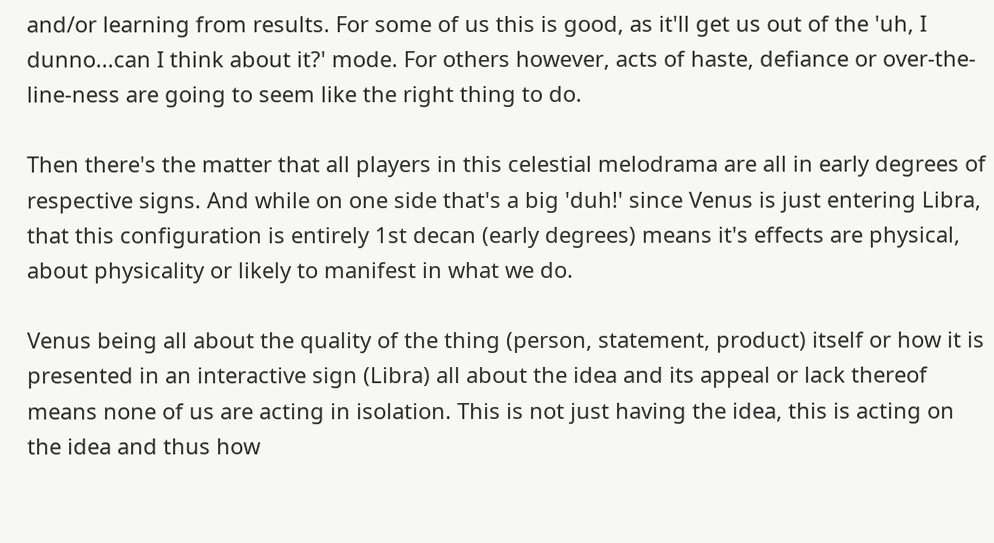and/or learning from results. For some of us this is good, as it'll get us out of the 'uh, I dunno...can I think about it?' mode. For others however, acts of haste, defiance or over-the-line-ness are going to seem like the right thing to do.

Then there's the matter that all players in this celestial melodrama are all in early degrees of respective signs. And while on one side that's a big 'duh!' since Venus is just entering Libra, that this configuration is entirely 1st decan (early degrees) means it's effects are physical, about physicality or likely to manifest in what we do.

Venus being all about the quality of the thing (person, statement, product) itself or how it is presented in an interactive sign (Libra) all about the idea and its appeal or lack thereof means none of us are acting in isolation. This is not just having the idea, this is acting on the idea and thus how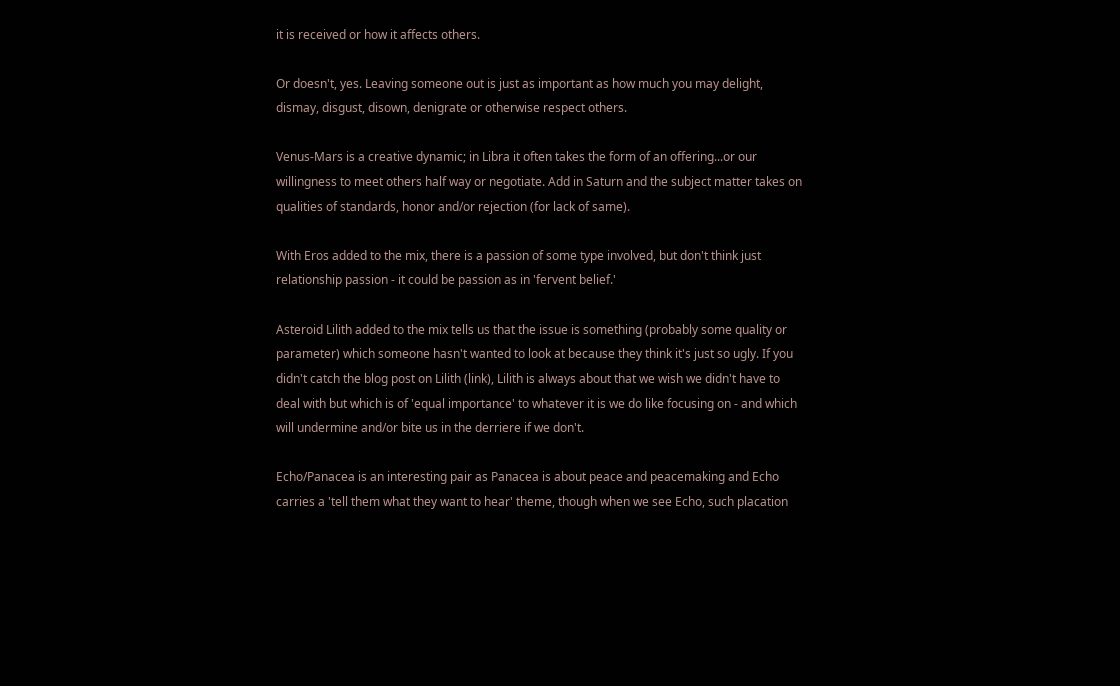it is received or how it affects others.

Or doesn't, yes. Leaving someone out is just as important as how much you may delight, dismay, disgust, disown, denigrate or otherwise respect others.

Venus-Mars is a creative dynamic; in Libra it often takes the form of an offering...or our willingness to meet others half way or negotiate. Add in Saturn and the subject matter takes on qualities of standards, honor and/or rejection (for lack of same).

With Eros added to the mix, there is a passion of some type involved, but don't think just relationship passion - it could be passion as in 'fervent belief.'

Asteroid Lilith added to the mix tells us that the issue is something (probably some quality or parameter) which someone hasn't wanted to look at because they think it's just so ugly. If you didn't catch the blog post on Lilith (link), Lilith is always about that we wish we didn't have to deal with but which is of 'equal importance' to whatever it is we do like focusing on - and which will undermine and/or bite us in the derriere if we don't.

Echo/Panacea is an interesting pair as Panacea is about peace and peacemaking and Echo carries a 'tell them what they want to hear' theme, though when we see Echo, such placation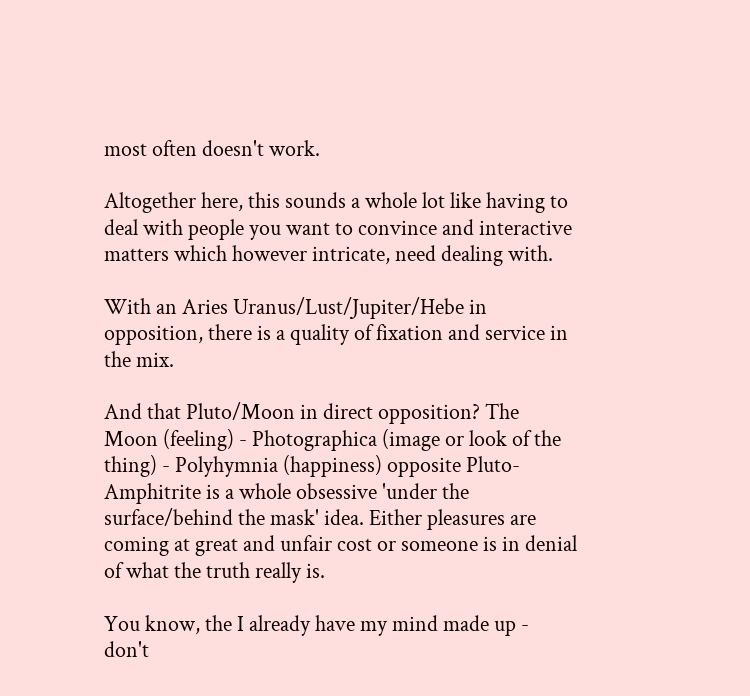most often doesn't work.

Altogether here, this sounds a whole lot like having to deal with people you want to convince and interactive matters which however intricate, need dealing with.

With an Aries Uranus/Lust/Jupiter/Hebe in opposition, there is a quality of fixation and service in the mix.

And that Pluto/Moon in direct opposition? The Moon (feeling) - Photographica (image or look of the thing) - Polyhymnia (happiness) opposite Pluto-Amphitrite is a whole obsessive 'under the surface/behind the mask' idea. Either pleasures are coming at great and unfair cost or someone is in denial of what the truth really is.

You know, the I already have my mind made up - don't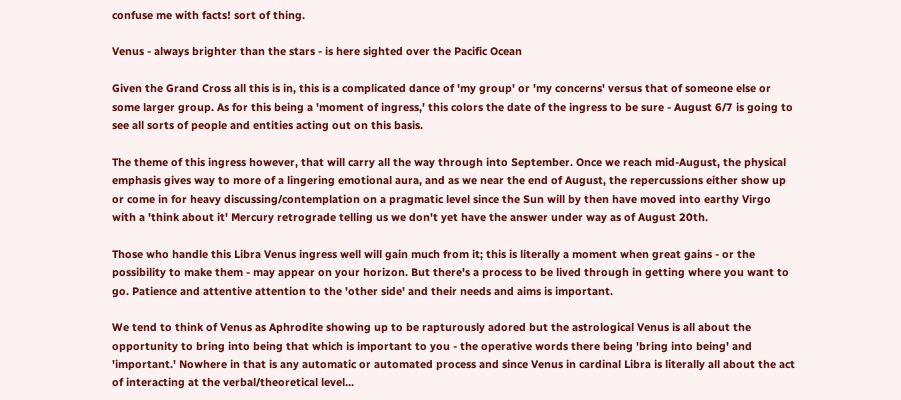confuse me with facts! sort of thing.

Venus - always brighter than the stars - is here sighted over the Pacific Ocean

Given the Grand Cross all this is in, this is a complicated dance of 'my group' or 'my concerns' versus that of someone else or some larger group. As for this being a 'moment of ingress,' this colors the date of the ingress to be sure - August 6/7 is going to see all sorts of people and entities acting out on this basis.

The theme of this ingress however, that will carry all the way through into September. Once we reach mid-August, the physical emphasis gives way to more of a lingering emotional aura, and as we near the end of August, the repercussions either show up or come in for heavy discussing/contemplation on a pragmatic level since the Sun will by then have moved into earthy Virgo with a 'think about it' Mercury retrograde telling us we don't yet have the answer under way as of August 20th.

Those who handle this Libra Venus ingress well will gain much from it; this is literally a moment when great gains - or the possibility to make them - may appear on your horizon. But there's a process to be lived through in getting where you want to go. Patience and attentive attention to the 'other side' and their needs and aims is important.

We tend to think of Venus as Aphrodite showing up to be rapturously adored but the astrological Venus is all about the opportunity to bring into being that which is important to you - the operative words there being 'bring into being' and 'important.' Nowhere in that is any automatic or automated process and since Venus in cardinal Libra is literally all about the act of interacting at the verbal/theoretical level...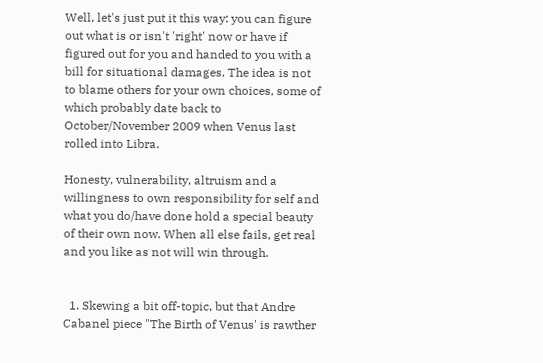Well, let's just put it this way: you can figure out what is or isn't 'right' now or have if figured out for you and handed to you with a bill for situational damages. The idea is not to blame others for your own choices, some of which probably date back to October/November 2009 when Venus last rolled into Libra.

Honesty, vulnerability, altruism and a willingness to own responsibility for self and what you do/have done hold a special beauty of their own now. When all else fails, get real and you like as not will win through.


  1. Skewing a bit off-topic, but that Andre Cabanel piece "The Birth of Venus' is rawther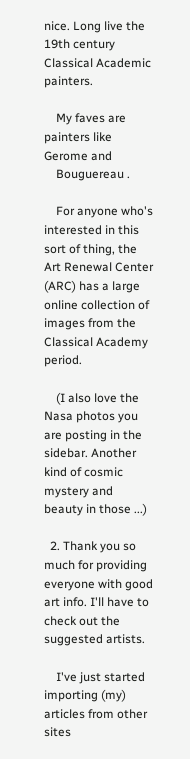nice. Long live the 19th century Classical Academic painters.

    My faves are painters like Gerome and
    Bouguereau .

    For anyone who's interested in this sort of thing, the Art Renewal Center (ARC) has a large online collection of images from the Classical Academy period.

    (I also love the Nasa photos you are posting in the sidebar. Another kind of cosmic mystery and beauty in those ...)

  2. Thank you so much for providing everyone with good art info. I'll have to check out the suggested artists.

    I've just started importing (my) articles from other sites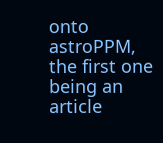onto astroPPM, the first one being an article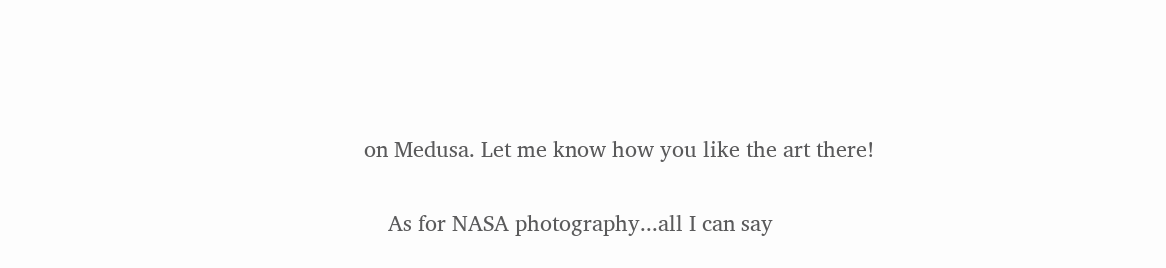on Medusa. Let me know how you like the art there!

    As for NASA photography...all I can say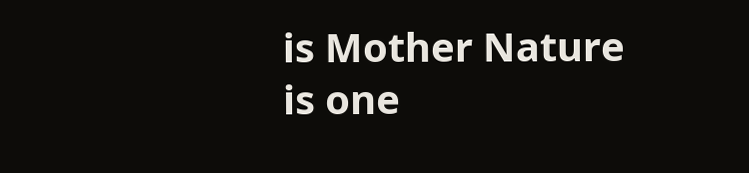is Mother Nature is one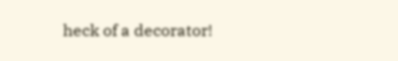heck of a decorator!